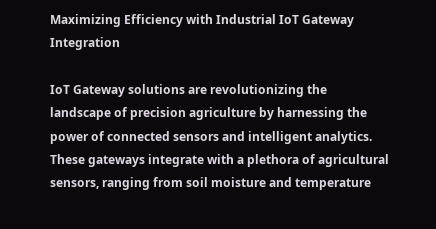Maximizing Efficiency with Industrial IoT Gateway Integration

IoT Gateway solutions are revolutionizing the landscape of precision agriculture by harnessing the power of connected sensors and intelligent analytics. These gateways integrate with a plethora of agricultural sensors, ranging from soil moisture and temperature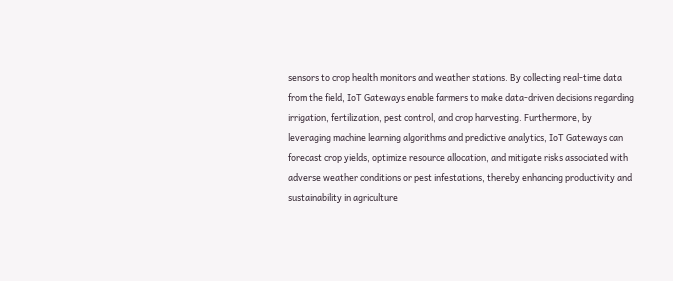sensors to crop health monitors and weather stations. By collecting real-time data from the field, IoT Gateways enable farmers to make data-driven decisions regarding irrigation, fertilization, pest control, and crop harvesting. Furthermore, by leveraging machine learning algorithms and predictive analytics, IoT Gateways can forecast crop yields, optimize resource allocation, and mitigate risks associated with adverse weather conditions or pest infestations, thereby enhancing productivity and sustainability in agriculture